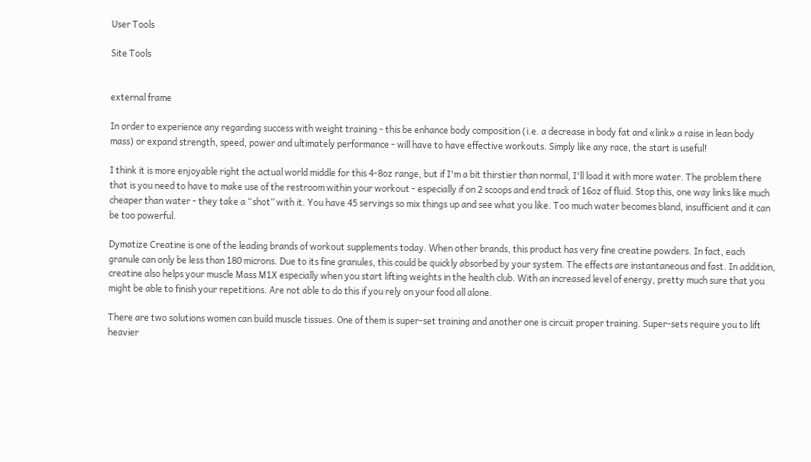User Tools

Site Tools


external frame

In order to experience any regarding success with weight training - this be enhance body composition (i.e. a decrease in body fat and «link» a raise in lean body mass) or expand strength, speed, power and ultimately performance - will have to have effective workouts. Simply like any race, the start is useful!

I think it is more enjoyable right the actual world middle for this 4-8oz range, but if I'm a bit thirstier than normal, I'll load it with more water. The problem there that is you need to have to make use of the restroom within your workout - especially if on 2 scoops and end track of 16oz of fluid. Stop this, one way links like much cheaper than water - they take a “shot” with it. You have 45 servings so mix things up and see what you like. Too much water becomes bland, insufficient and it can be too powerful.

Dymatize Creatine is one of the leading brands of workout supplements today. When other brands, this product has very fine creatine powders. In fact, each granule can only be less than 180 microns. Due to its fine granules, this could be quickly absorbed by your system. The effects are instantaneous and fast. In addition, creatine also helps your muscle Mass M1X especially when you start lifting weights in the health club. With an increased level of energy, pretty much sure that you might be able to finish your repetitions. Are not able to do this if you rely on your food all alone.

There are two solutions women can build muscle tissues. One of them is super-set training and another one is circuit proper training. Super-sets require you to lift heavier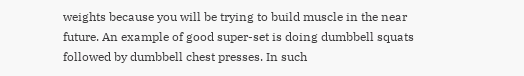weights because you will be trying to build muscle in the near future. An example of good super-set is doing dumbbell squats followed by dumbbell chest presses. In such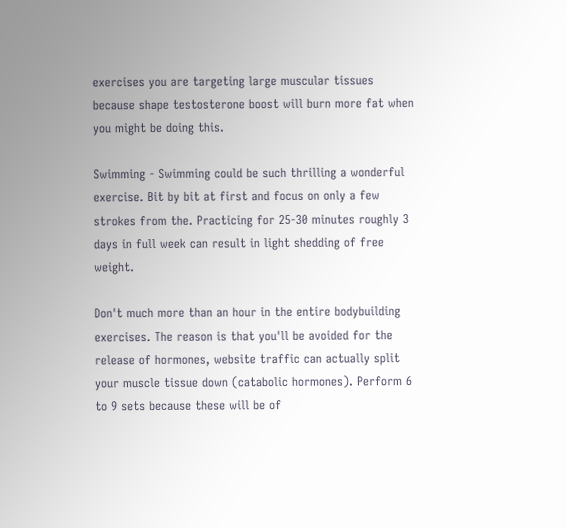exercises you are targeting large muscular tissues because shape testosterone boost will burn more fat when you might be doing this.

Swimming - Swimming could be such thrilling a wonderful exercise. Bit by bit at first and focus on only a few strokes from the. Practicing for 25-30 minutes roughly 3 days in full week can result in light shedding of free weight.

Don't much more than an hour in the entire bodybuilding exercises. The reason is that you'll be avoided for the release of hormones, website traffic can actually split your muscle tissue down (catabolic hormones). Perform 6 to 9 sets because these will be of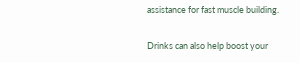assistance for fast muscle building.

Drinks can also help boost your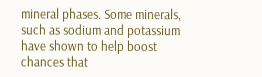mineral phases. Some minerals, such as sodium and potassium have shown to help boost chances that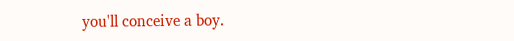you'll conceive a boy.